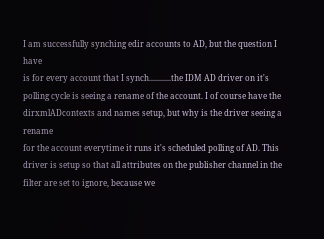I am successfully synching edir accounts to AD, but the question I have
is for every account that I synch...........the IDM AD driver on it's
polling cycle is seeing a rename of the account. I of course have the
dirxmlADcontexts and names setup, but why is the driver seeing a rename
for the account everytime it runs it's scheduled polling of AD. This
driver is setup so that all attributes on the publisher channel in the
filter are set to ignore, because we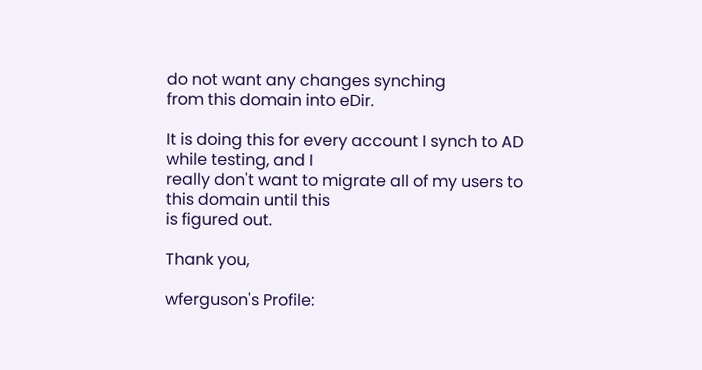do not want any changes synching
from this domain into eDir.

It is doing this for every account I synch to AD while testing, and I
really don't want to migrate all of my users to this domain until this
is figured out.

Thank you,

wferguson's Profile: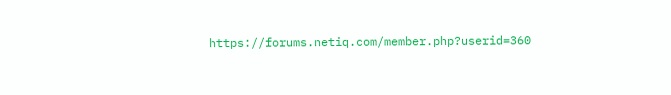https://forums.netiq.com/member.php?userid=360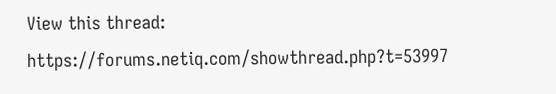View this thread: https://forums.netiq.com/showthread.php?t=53997